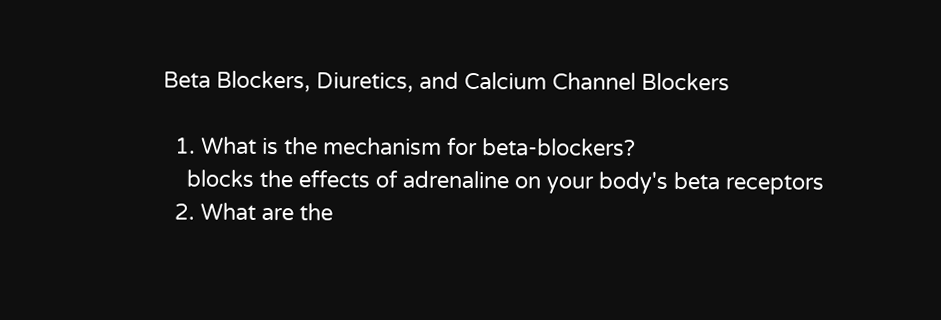Beta Blockers, Diuretics, and Calcium Channel Blockers

  1. What is the mechanism for beta-blockers?
    blocks the effects of adrenaline on your body's beta receptors
  2. What are the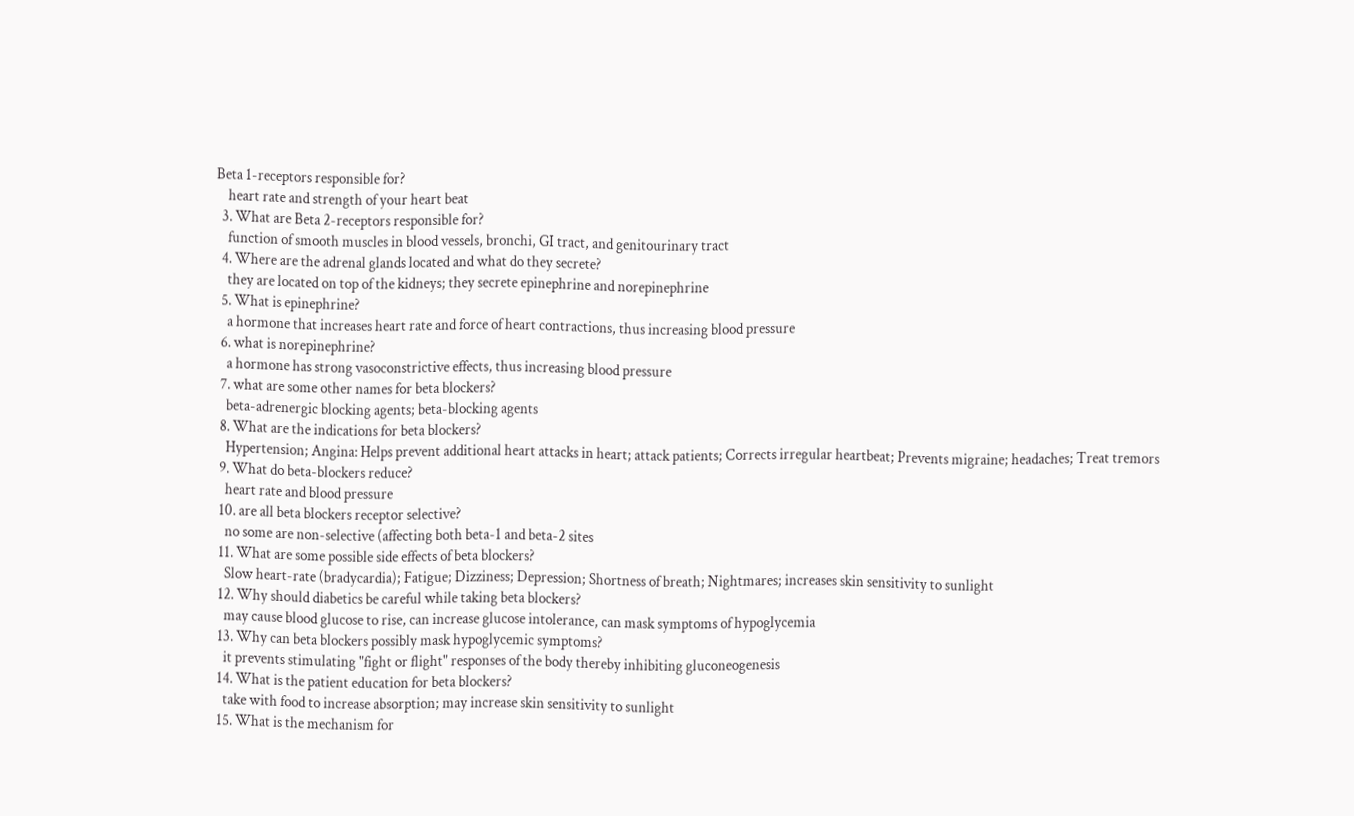Beta 1-receptors responsible for?
    heart rate and strength of your heart beat
  3. What are Beta 2-receptors responsible for?
    function of smooth muscles in blood vessels, bronchi, GI tract, and genitourinary tract
  4. Where are the adrenal glands located and what do they secrete?
    they are located on top of the kidneys; they secrete epinephrine and norepinephrine
  5. What is epinephrine?
    a hormone that increases heart rate and force of heart contractions, thus increasing blood pressure
  6. what is norepinephrine?
    a hormone has strong vasoconstrictive effects, thus increasing blood pressure
  7. what are some other names for beta blockers?
    beta-adrenergic blocking agents; beta-blocking agents
  8. What are the indications for beta blockers?
    Hypertension; Angina: Helps prevent additional heart attacks in heart; attack patients; Corrects irregular heartbeat; Prevents migraine; headaches; Treat tremors
  9. What do beta-blockers reduce?
    heart rate and blood pressure
  10. are all beta blockers receptor selective?
    no some are non-selective (affecting both beta-1 and beta-2 sites
  11. What are some possible side effects of beta blockers?
    Slow heart-rate (bradycardia); Fatigue; Dizziness; Depression; Shortness of breath; Nightmares; increases skin sensitivity to sunlight
  12. Why should diabetics be careful while taking beta blockers?
    may cause blood glucose to rise, can increase glucose intolerance, can mask symptoms of hypoglycemia
  13. Why can beta blockers possibly mask hypoglycemic symptoms?
    it prevents stimulating "fight or flight" responses of the body thereby inhibiting gluconeogenesis
  14. What is the patient education for beta blockers?
    take with food to increase absorption; may increase skin sensitivity to sunlight
  15. What is the mechanism for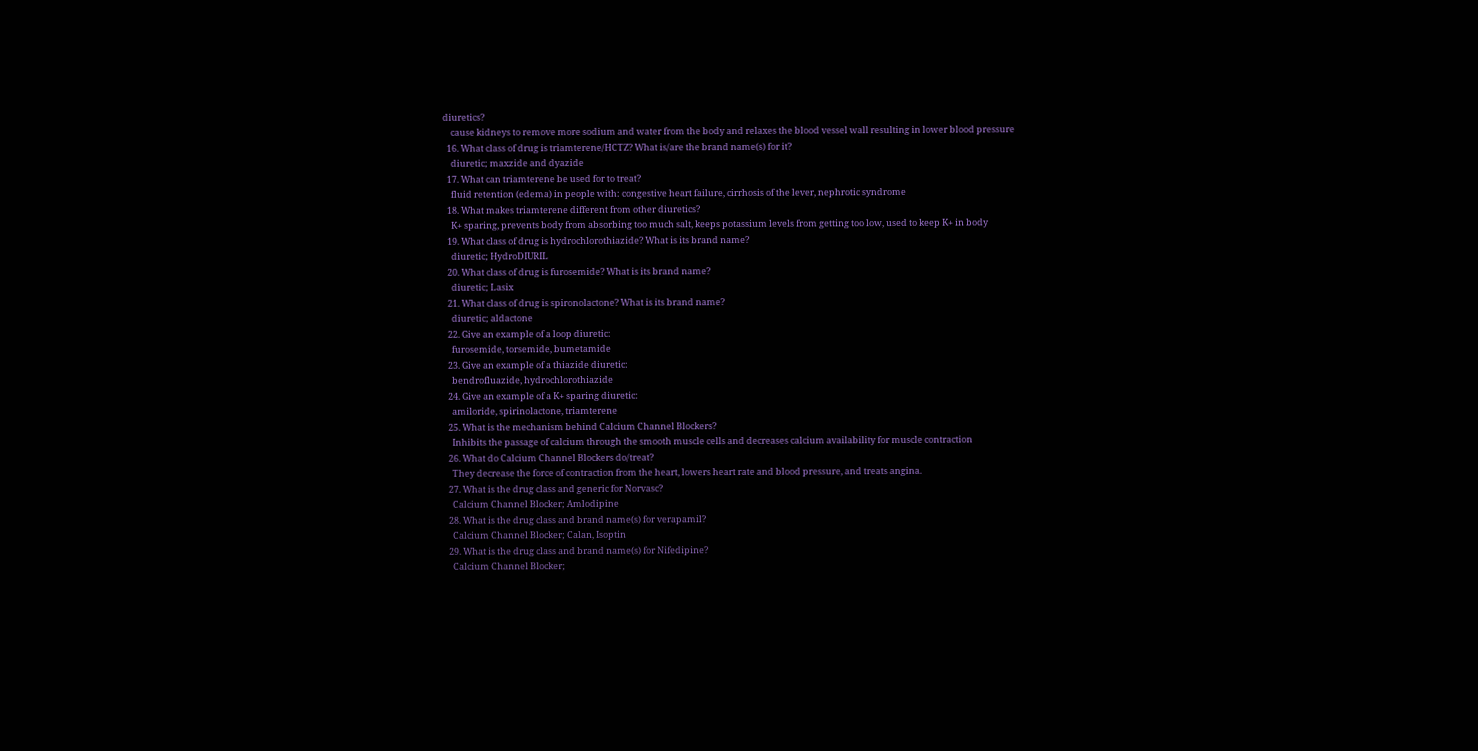diuretics?
    cause kidneys to remove more sodium and water from the body and relaxes the blood vessel wall resulting in lower blood pressure
  16. What class of drug is triamterene/HCTZ? What is/are the brand name(s) for it?
    diuretic; maxzide and dyazide
  17. What can triamterene be used for to treat?
    fluid retention (edema) in people with: congestive heart failure, cirrhosis of the lever, nephrotic syndrome
  18. What makes triamterene different from other diuretics?
    K+ sparing, prevents body from absorbing too much salt, keeps potassium levels from getting too low, used to keep K+ in body
  19. What class of drug is hydrochlorothiazide? What is its brand name?
    diuretic; HydroDIURIL
  20. What class of drug is furosemide? What is its brand name?
    diuretic; Lasix
  21. What class of drug is spironolactone? What is its brand name?
    diuretic; aldactone
  22. Give an example of a loop diuretic:
    furosemide, torsemide, bumetamide
  23. Give an example of a thiazide diuretic:
    bendrofluazide, hydrochlorothiazide
  24. Give an example of a K+ sparing diuretic:
    amiloride, spirinolactone, triamterene
  25. What is the mechanism behind Calcium Channel Blockers?
    Inhibits the passage of calcium through the smooth muscle cells and decreases calcium availability for muscle contraction
  26. What do Calcium Channel Blockers do/treat?
    They decrease the force of contraction from the heart, lowers heart rate and blood pressure, and treats angina.
  27. What is the drug class and generic for Norvasc?
    Calcium Channel Blocker; Amlodipine
  28. What is the drug class and brand name(s) for verapamil?
    Calcium Channel Blocker; Calan, Isoptin
  29. What is the drug class and brand name(s) for Nifedipine?
    Calcium Channel Blocker;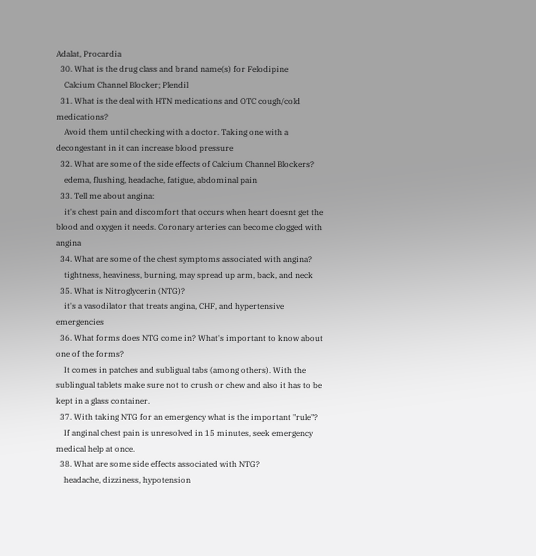Adalat, Procardia
  30. What is the drug class and brand name(s) for Felodipine
    Calcium Channel Blocker; Plendil
  31. What is the deal with HTN medications and OTC cough/cold medications?
    Avoid them until checking with a doctor. Taking one with a decongestant in it can increase blood pressure
  32. What are some of the side effects of Calcium Channel Blockers?
    edema, flushing, headache, fatigue, abdominal pain
  33. Tell me about angina:
    it's chest pain and discomfort that occurs when heart doesnt get the blood and oxygen it needs. Coronary arteries can become clogged with angina
  34. What are some of the chest symptoms associated with angina?
    tightness, heaviness, burning, may spread up arm, back, and neck
  35. What is Nitroglycerin (NTG)?
    it's a vasodilator that treats angina, CHF, and hypertensive emergencies
  36. What forms does NTG come in? What's important to know about one of the forms?
    It comes in patches and subligual tabs (among others). With the sublingual tablets make sure not to crush or chew and also it has to be kept in a glass container.
  37. With taking NTG for an emergency what is the important "rule"?
    If anginal chest pain is unresolved in 15 minutes, seek emergency medical help at once.
  38. What are some side effects associated with NTG?
    headache, dizziness, hypotension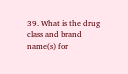39. What is the drug class and brand name(s) for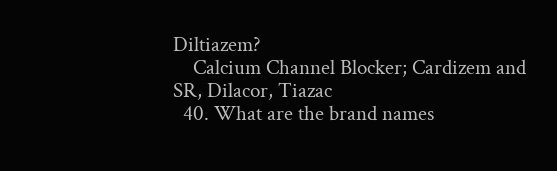Diltiazem?
    Calcium Channel Blocker; Cardizem and SR, Dilacor, Tiazac
  40. What are the brand names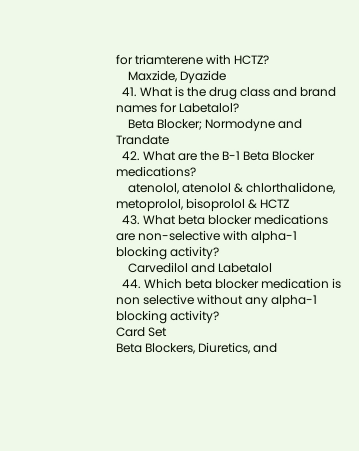for triamterene with HCTZ?
    Maxzide, Dyazide
  41. What is the drug class and brand names for Labetalol?
    Beta Blocker; Normodyne and Trandate
  42. What are the B-1 Beta Blocker medications?
    atenolol, atenolol & chlorthalidone, metoprolol, bisoprolol & HCTZ
  43. What beta blocker medications are non-selective with alpha-1 blocking activity?
    Carvedilol and Labetalol
  44. Which beta blocker medication is non selective without any alpha-1 blocking activity?
Card Set
Beta Blockers, Diuretics, and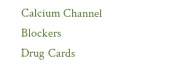Calcium Channel Blockers
Drug Cards